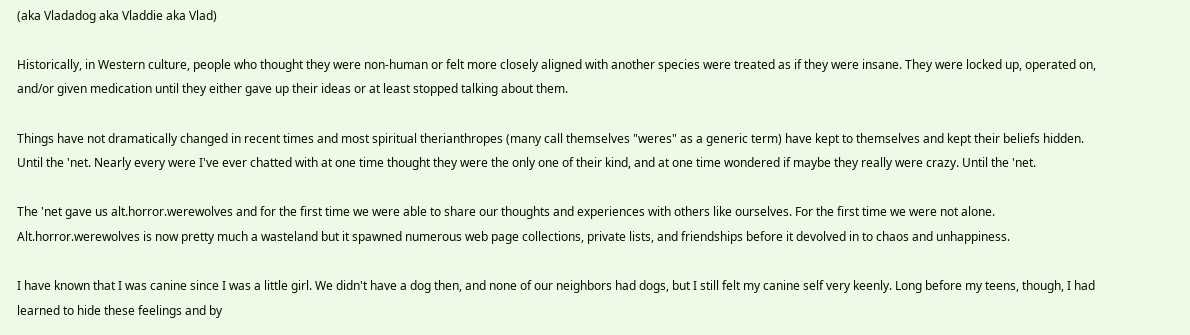(aka Vladadog aka Vladdie aka Vlad)

Historically, in Western culture, people who thought they were non-human or felt more closely aligned with another species were treated as if they were insane. They were locked up, operated on, and/or given medication until they either gave up their ideas or at least stopped talking about them.

Things have not dramatically changed in recent times and most spiritual therianthropes (many call themselves "weres" as a generic term) have kept to themselves and kept their beliefs hidden. Until the 'net. Nearly every were I've ever chatted with at one time thought they were the only one of their kind, and at one time wondered if maybe they really were crazy. Until the 'net.

The 'net gave us alt.horror.werewolves and for the first time we were able to share our thoughts and experiences with others like ourselves. For the first time we were not alone. Alt.horror.werewolves is now pretty much a wasteland but it spawned numerous web page collections, private lists, and friendships before it devolved in to chaos and unhappiness.

I have known that I was canine since I was a little girl. We didn't have a dog then, and none of our neighbors had dogs, but I still felt my canine self very keenly. Long before my teens, though, I had learned to hide these feelings and by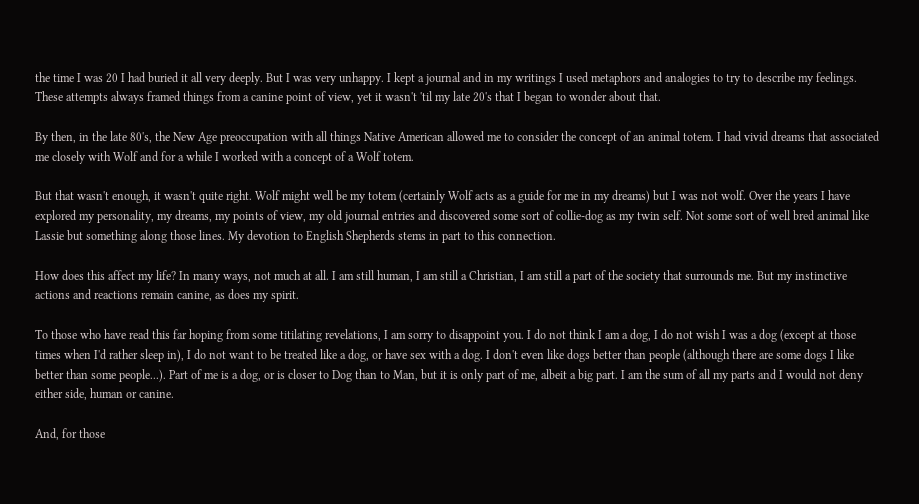the time I was 20 I had buried it all very deeply. But I was very unhappy. I kept a journal and in my writings I used metaphors and analogies to try to describe my feelings. These attempts always framed things from a canine point of view, yet it wasn't 'til my late 20's that I began to wonder about that.

By then, in the late 80's, the New Age preoccupation with all things Native American allowed me to consider the concept of an animal totem. I had vivid dreams that associated me closely with Wolf and for a while I worked with a concept of a Wolf totem.

But that wasn't enough, it wasn't quite right. Wolf might well be my totem (certainly Wolf acts as a guide for me in my dreams) but I was not wolf. Over the years I have explored my personality, my dreams, my points of view, my old journal entries and discovered some sort of collie-dog as my twin self. Not some sort of well bred animal like Lassie but something along those lines. My devotion to English Shepherds stems in part to this connection.

How does this affect my life? In many ways, not much at all. I am still human, I am still a Christian, I am still a part of the society that surrounds me. But my instinctive actions and reactions remain canine, as does my spirit.

To those who have read this far hoping from some titilating revelations, I am sorry to disappoint you. I do not think I am a dog, I do not wish I was a dog (except at those times when I'd rather sleep in), I do not want to be treated like a dog, or have sex with a dog. I don't even like dogs better than people (although there are some dogs I like better than some people...). Part of me is a dog, or is closer to Dog than to Man, but it is only part of me, albeit a big part. I am the sum of all my parts and I would not deny either side, human or canine.

And, for those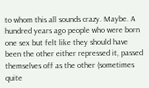to whom this all sounds crazy. Maybe. A hundred years ago people who were born one sex but felt like they should have been the other either repressed it, passed themselves off as the other (sometimes quite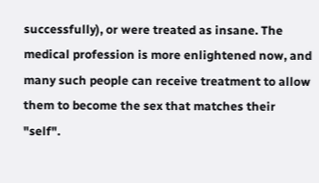successfully), or were treated as insane. The medical profession is more enlightened now, and many such people can receive treatment to allow them to become the sex that matches their "self".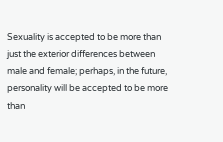Sexuality is accepted to be more than just the exterior differences between male and female; perhaps, in the future, personality will be accepted to be more than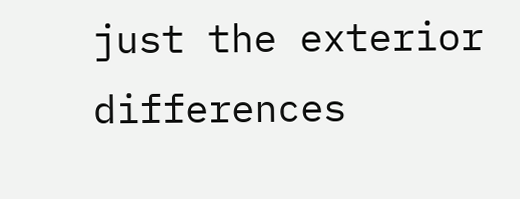just the exterior differences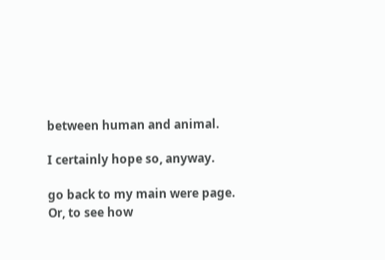between human and animal.

I certainly hope so, anyway.

go back to my main were page.
Or, to see how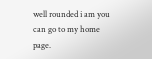well rounded i am you can go to my home page.